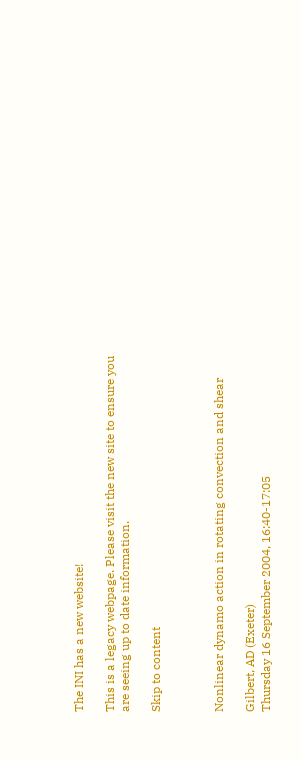The INI has a new website!

This is a legacy webpage. Please visit the new site to ensure you are seeing up to date information.

Skip to content



Nonlinear dynamo action in rotating convection and shear

Gilbert, AD (Exeter)
Thursday 16 September 2004, 16:40-17:05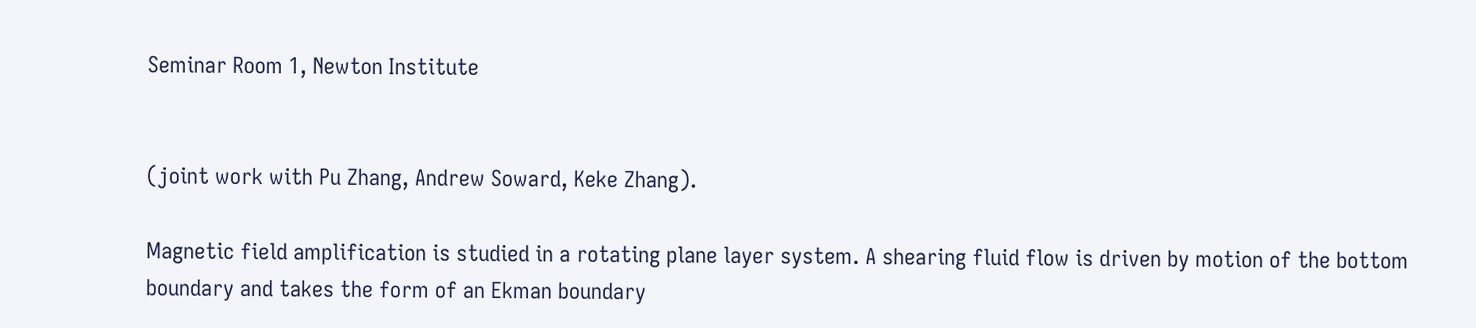Seminar Room 1, Newton Institute


(joint work with Pu Zhang, Andrew Soward, Keke Zhang).

Magnetic field amplification is studied in a rotating plane layer system. A shearing fluid flow is driven by motion of the bottom boundary and takes the form of an Ekman boundary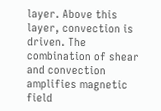layer. Above this layer, convection is driven. The combination of shear and convection amplifies magnetic field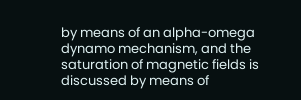by means of an alpha-omega dynamo mechanism, and the saturation of magnetic fields is discussed by means of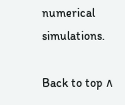numerical simulations.

Back to top ∧